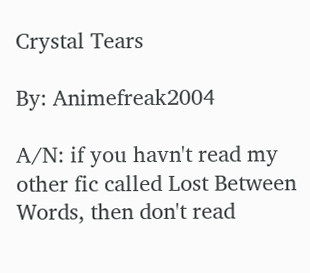Crystal Tears

By: Animefreak2004

A/N: if you havn't read my other fic called Lost Between Words, then don't read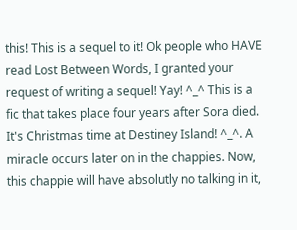this! This is a sequel to it! Ok people who HAVE read Lost Between Words, I granted your request of writing a sequel! Yay! ^_^ This is a fic that takes place four years after Sora died. It's Christmas time at Destiney Island! ^_^. A miracle occurs later on in the chappies. Now, this chappie will have absolutly no talking in it,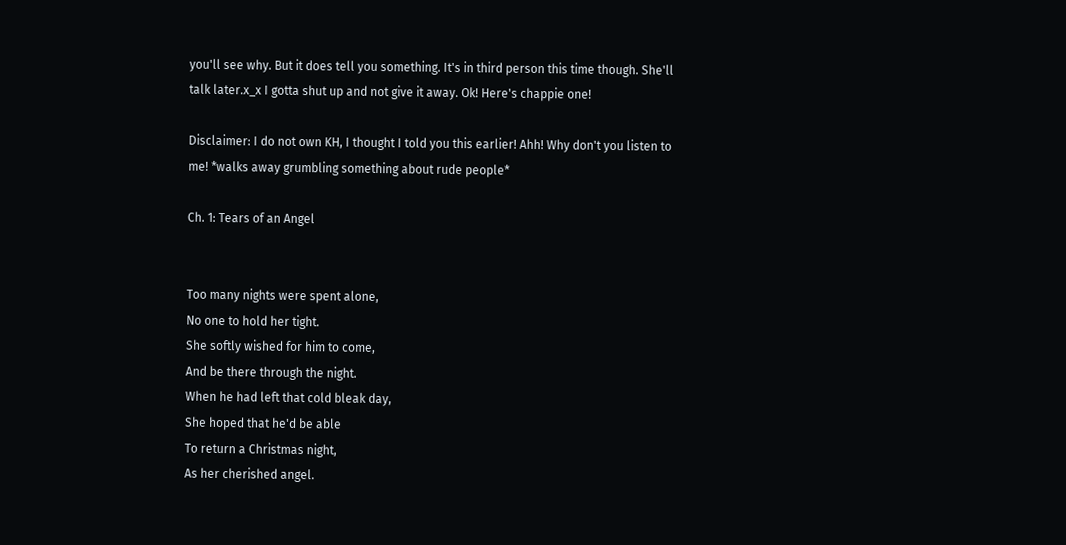you'll see why. But it does tell you something. It's in third person this time though. She'll talk later.x_x I gotta shut up and not give it away. Ok! Here's chappie one!

Disclaimer: I do not own KH, I thought I told you this earlier! Ahh! Why don't you listen to me! *walks away grumbling something about rude people*

Ch. 1: Tears of an Angel


Too many nights were spent alone,
No one to hold her tight.
She softly wished for him to come,
And be there through the night.
When he had left that cold bleak day,
She hoped that he'd be able
To return a Christmas night,
As her cherished angel.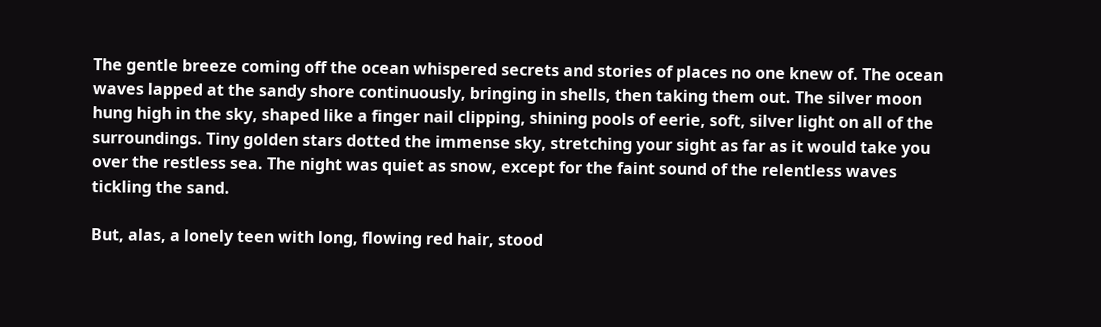The gentle breeze coming off the ocean whispered secrets and stories of places no one knew of. The ocean waves lapped at the sandy shore continuously, bringing in shells, then taking them out. The silver moon hung high in the sky, shaped like a finger nail clipping, shining pools of eerie, soft, silver light on all of the surroundings. Tiny golden stars dotted the immense sky, stretching your sight as far as it would take you over the restless sea. The night was quiet as snow, except for the faint sound of the relentless waves tickling the sand.

But, alas, a lonely teen with long, flowing red hair, stood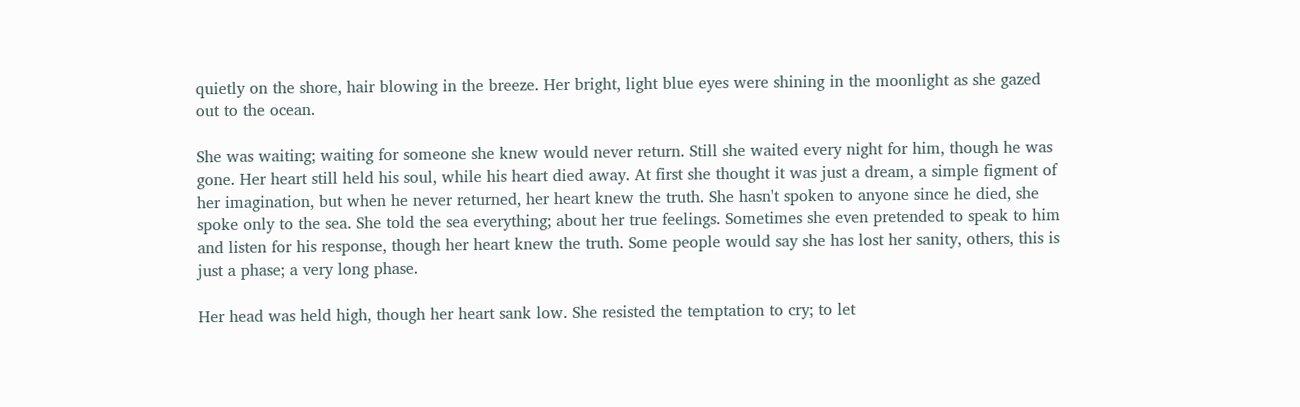quietly on the shore, hair blowing in the breeze. Her bright, light blue eyes were shining in the moonlight as she gazed out to the ocean.

She was waiting; waiting for someone she knew would never return. Still she waited every night for him, though he was gone. Her heart still held his soul, while his heart died away. At first she thought it was just a dream, a simple figment of her imagination, but when he never returned, her heart knew the truth. She hasn't spoken to anyone since he died, she spoke only to the sea. She told the sea everything; about her true feelings. Sometimes she even pretended to speak to him and listen for his response, though her heart knew the truth. Some people would say she has lost her sanity, others, this is just a phase; a very long phase.

Her head was held high, though her heart sank low. She resisted the temptation to cry; to let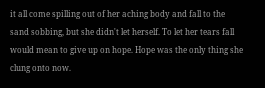it all come spilling out of her aching body and fall to the sand sobbing, but she didn't let herself. To let her tears fall would mean to give up on hope. Hope was the only thing she clung onto now.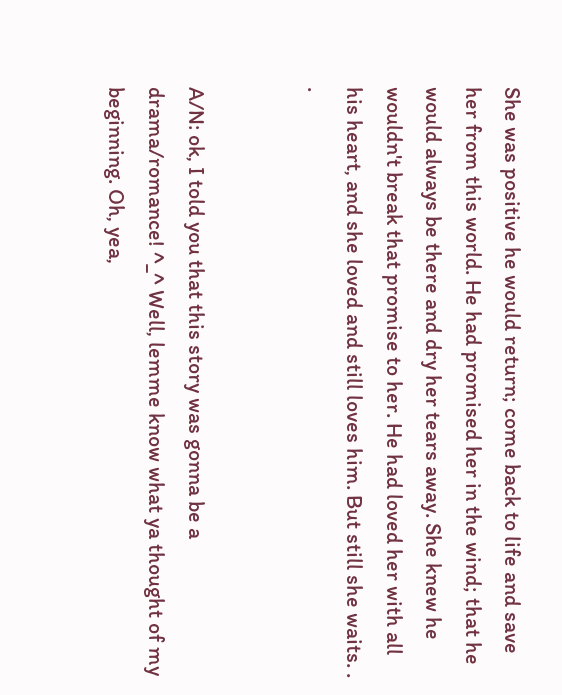She was positive he would return; come back to life and save her from this world. He had promised her in the wind; that he would always be there and dry her tears away. She knew he wouldn't break that promise to her. He had loved her with all his heart, and she loved and still loves him. But still she waits. . .


A/N: ok, I told you that this story was gonna be a drama/romance! ^_^ Well, lemme know what ya thought of my beginning. Oh, yea,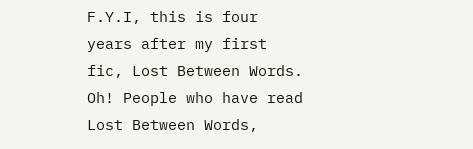F.Y.I, this is four years after my first fic, Lost Between Words. Oh! People who have read Lost Between Words,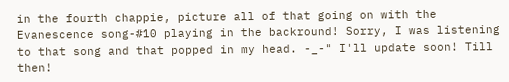in the fourth chappie, picture all of that going on with the Evanescence song-#10 playing in the backround! Sorry, I was listening to that song and that popped in my head. -_-" I'll update soon! Till then!